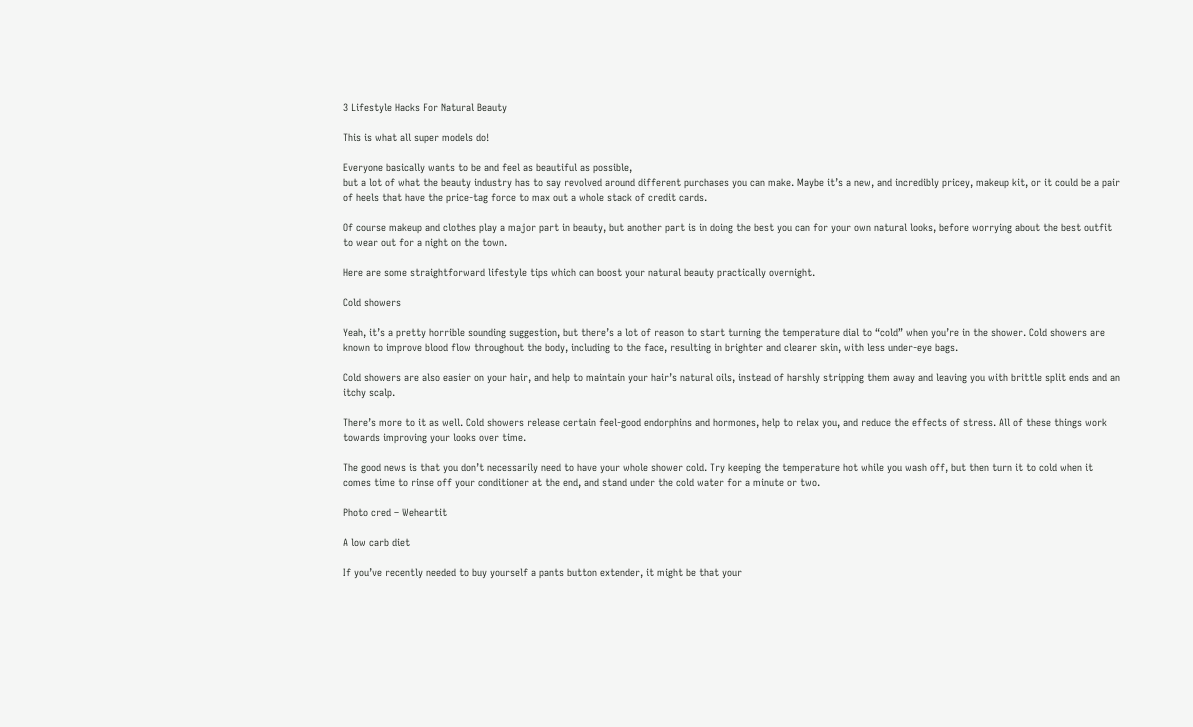3 Lifestyle Hacks For Natural Beauty

This is what all super models do!

Everyone basically wants to be and feel as beautiful as possible,
but a lot of what the beauty industry has to say revolved around different purchases you can make. Maybe it’s a new, and incredibly pricey, makeup kit, or it could be a pair of heels that have the price-tag force to max out a whole stack of credit cards.

Of course makeup and clothes play a major part in beauty, but another part is in doing the best you can for your own natural looks, before worrying about the best outfit to wear out for a night on the town.

Here are some straightforward lifestyle tips which can boost your natural beauty practically overnight.

Cold showers

Yeah, it’s a pretty horrible sounding suggestion, but there’s a lot of reason to start turning the temperature dial to “cold” when you’re in the shower. Cold showers are known to improve blood flow throughout the body, including to the face, resulting in brighter and clearer skin, with less under-eye bags.

Cold showers are also easier on your hair, and help to maintain your hair’s natural oils, instead of harshly stripping them away and leaving you with brittle split ends and an itchy scalp.

There’s more to it as well. Cold showers release certain feel-good endorphins and hormones, help to relax you, and reduce the effects of stress. All of these things work towards improving your looks over time.

The good news is that you don’t necessarily need to have your whole shower cold. Try keeping the temperature hot while you wash off, but then turn it to cold when it comes time to rinse off your conditioner at the end, and stand under the cold water for a minute or two.

Photo cred – Weheartit

A low carb diet

If you’ve recently needed to buy yourself a pants button extender, it might be that your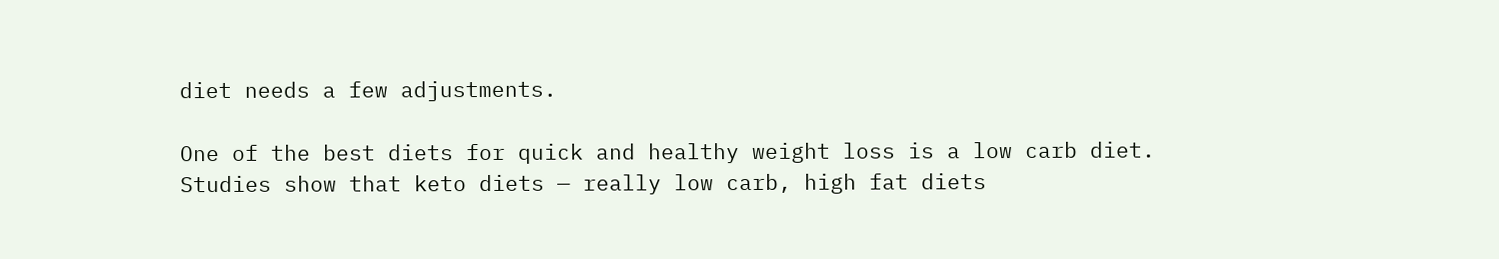diet needs a few adjustments.

One of the best diets for quick and healthy weight loss is a low carb diet. Studies show that keto diets — really low carb, high fat diets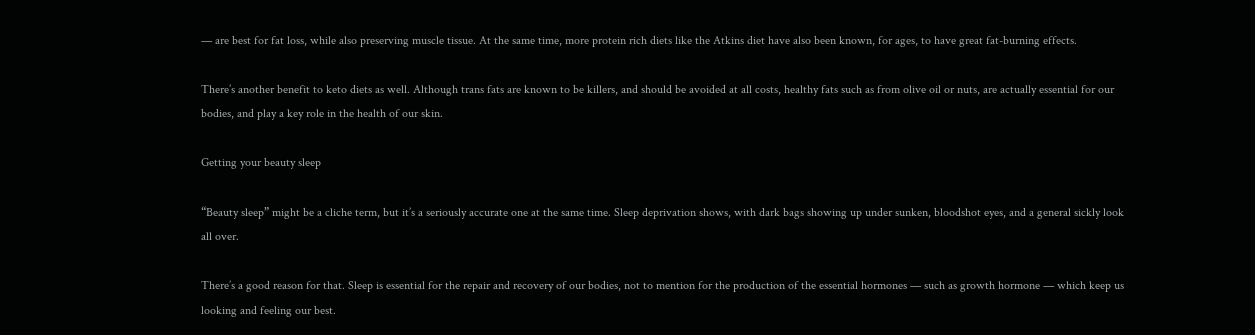— are best for fat loss, while also preserving muscle tissue. At the same time, more protein rich diets like the Atkins diet have also been known, for ages, to have great fat-burning effects.

There’s another benefit to keto diets as well. Although trans fats are known to be killers, and should be avoided at all costs, healthy fats such as from olive oil or nuts, are actually essential for our bodies, and play a key role in the health of our skin.

Getting your beauty sleep

“Beauty sleep” might be a cliche term, but it’s a seriously accurate one at the same time. Sleep deprivation shows, with dark bags showing up under sunken, bloodshot eyes, and a general sickly look all over.

There’s a good reason for that. Sleep is essential for the repair and recovery of our bodies, not to mention for the production of the essential hormones — such as growth hormone — which keep us looking and feeling our best.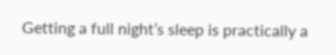Getting a full night’s sleep is practically a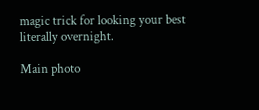magic trick for looking your best literally overnight.

Main photo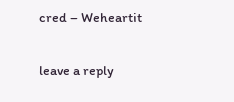cred – Weheartit

leave a reply